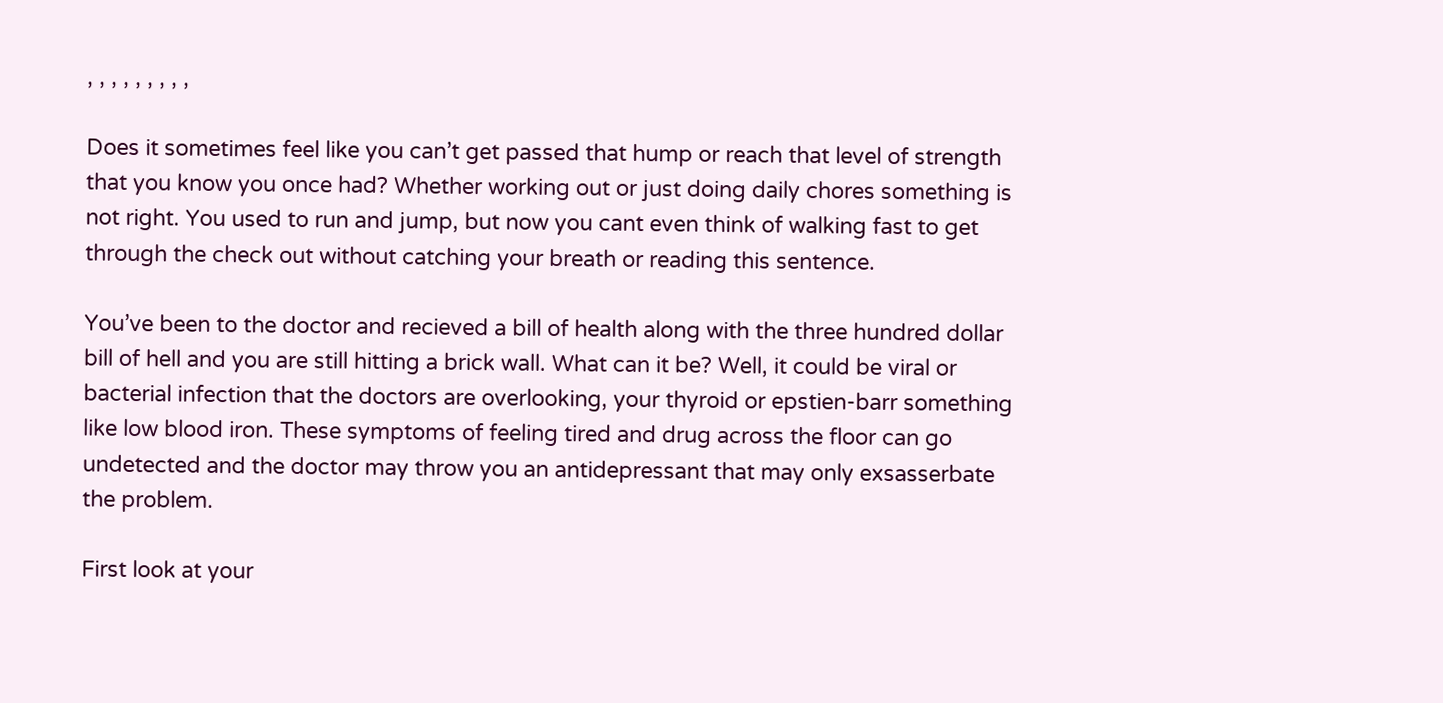, , , , , , , , ,

Does it sometimes feel like you can’t get passed that hump or reach that level of strength that you know you once had? Whether working out or just doing daily chores something is not right. You used to run and jump, but now you cant even think of walking fast to get through the check out without catching your breath or reading this sentence.

You’ve been to the doctor and recieved a bill of health along with the three hundred dollar bill of hell and you are still hitting a brick wall. What can it be? Well, it could be viral or bacterial infection that the doctors are overlooking, your thyroid or epstien-barr something like low blood iron. These symptoms of feeling tired and drug across the floor can go undetected and the doctor may throw you an antidepressant that may only exsasserbate the problem.

First look at your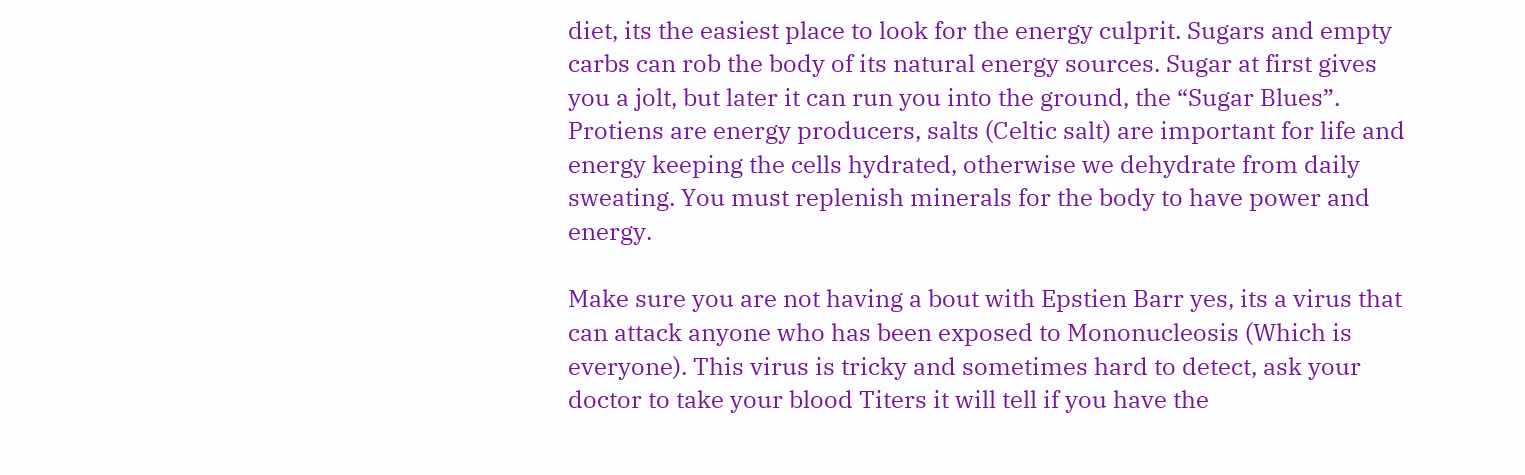diet, its the easiest place to look for the energy culprit. Sugars and empty carbs can rob the body of its natural energy sources. Sugar at first gives you a jolt, but later it can run you into the ground, the “Sugar Blues”. Protiens are energy producers, salts (Celtic salt) are important for life and energy keeping the cells hydrated, otherwise we dehydrate from daily sweating. You must replenish minerals for the body to have power and energy.

Make sure you are not having a bout with Epstien Barr yes, its a virus that can attack anyone who has been exposed to Mononucleosis (Which is everyone). This virus is tricky and sometimes hard to detect, ask your doctor to take your blood Titers it will tell if you have the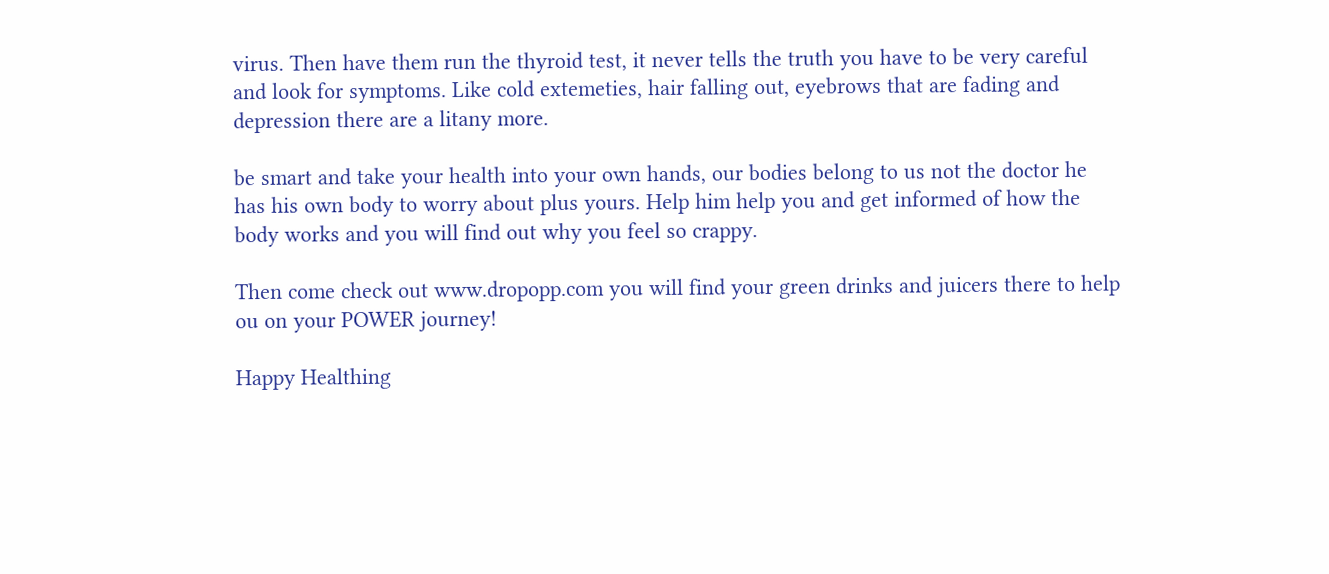virus. Then have them run the thyroid test, it never tells the truth you have to be very careful and look for symptoms. Like cold extemeties, hair falling out, eyebrows that are fading and depression there are a litany more.

be smart and take your health into your own hands, our bodies belong to us not the doctor he has his own body to worry about plus yours. Help him help you and get informed of how the body works and you will find out why you feel so crappy.

Then come check out www.dropopp.com you will find your green drinks and juicers there to help ou on your POWER journey!

Happy Healthing